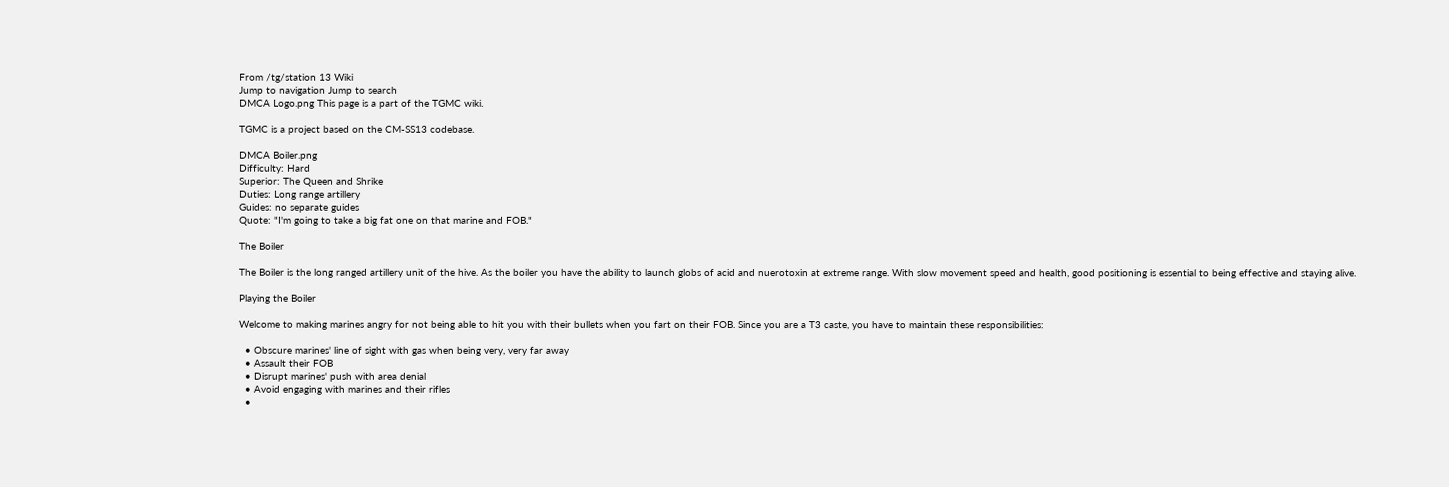From /tg/station 13 Wiki
Jump to navigation Jump to search
DMCA Logo.png This page is a part of the TGMC wiki.

TGMC is a project based on the CM-SS13 codebase.

DMCA Boiler.png
Difficulty: Hard
Superior: The Queen and Shrike
Duties: Long range artillery
Guides: no separate guides
Quote: "I'm going to take a big fat one on that marine and FOB."

The Boiler

The Boiler is the long ranged artillery unit of the hive. As the boiler you have the ability to launch globs of acid and nuerotoxin at extreme range. With slow movement speed and health, good positioning is essential to being effective and staying alive.

Playing the Boiler

Welcome to making marines angry for not being able to hit you with their bullets when you fart on their FOB. Since you are a T3 caste, you have to maintain these responsibilities:

  • Obscure marines' line of sight with gas when being very, very far away
  • Assault their FOB
  • Disrupt marines' push with area denial
  • Avoid engaging with marines and their rifles
  •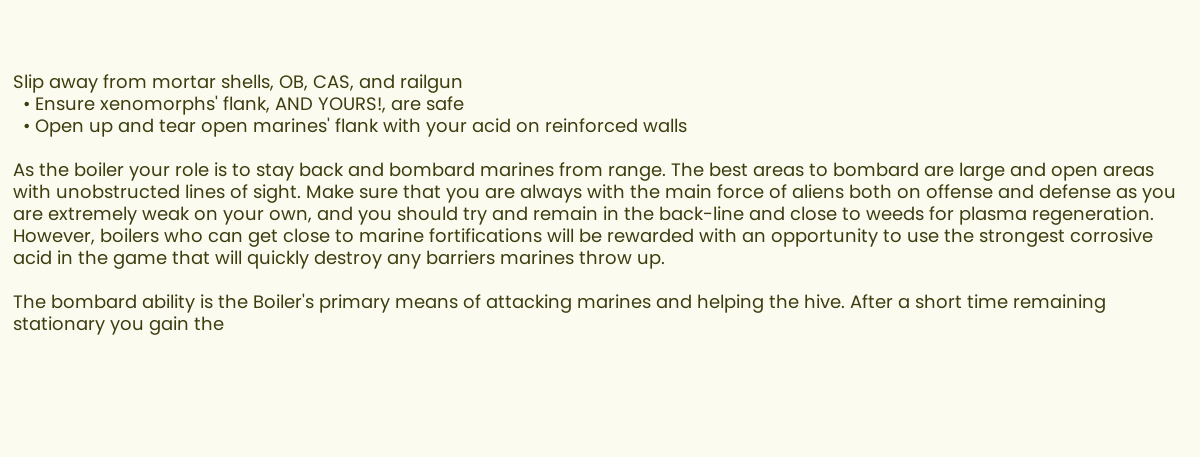Slip away from mortar shells, OB, CAS, and railgun
  • Ensure xenomorphs' flank, AND YOURS!, are safe
  • Open up and tear open marines' flank with your acid on reinforced walls

As the boiler your role is to stay back and bombard marines from range. The best areas to bombard are large and open areas with unobstructed lines of sight. Make sure that you are always with the main force of aliens both on offense and defense as you are extremely weak on your own, and you should try and remain in the back-line and close to weeds for plasma regeneration. However, boilers who can get close to marine fortifications will be rewarded with an opportunity to use the strongest corrosive acid in the game that will quickly destroy any barriers marines throw up.

The bombard ability is the Boiler's primary means of attacking marines and helping the hive. After a short time remaining stationary you gain the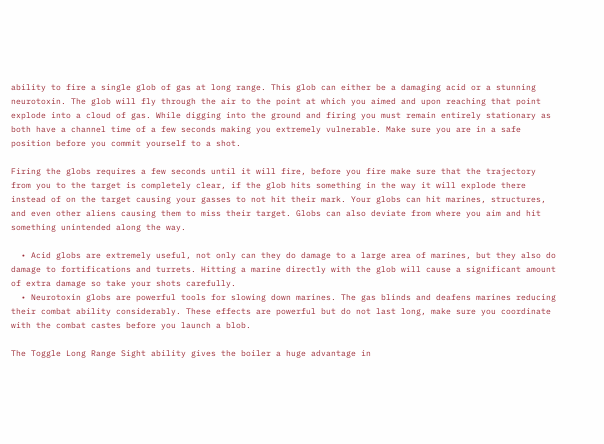ability to fire a single glob of gas at long range. This glob can either be a damaging acid or a stunning neurotoxin. The glob will fly through the air to the point at which you aimed and upon reaching that point explode into a cloud of gas. While digging into the ground and firing you must remain entirely stationary as both have a channel time of a few seconds making you extremely vulnerable. Make sure you are in a safe position before you commit yourself to a shot.

Firing the globs requires a few seconds until it will fire, before you fire make sure that the trajectory from you to the target is completely clear, if the glob hits something in the way it will explode there instead of on the target causing your gasses to not hit their mark. Your globs can hit marines, structures, and even other aliens causing them to miss their target. Globs can also deviate from where you aim and hit something unintended along the way.

  • Acid globs are extremely useful, not only can they do damage to a large area of marines, but they also do damage to fortifications and turrets. Hitting a marine directly with the glob will cause a significant amount of extra damage so take your shots carefully.
  • Neurotoxin globs are powerful tools for slowing down marines. The gas blinds and deafens marines reducing their combat ability considerably. These effects are powerful but do not last long, make sure you coordinate with the combat castes before you launch a blob.

The Toggle Long Range Sight ability gives the boiler a huge advantage in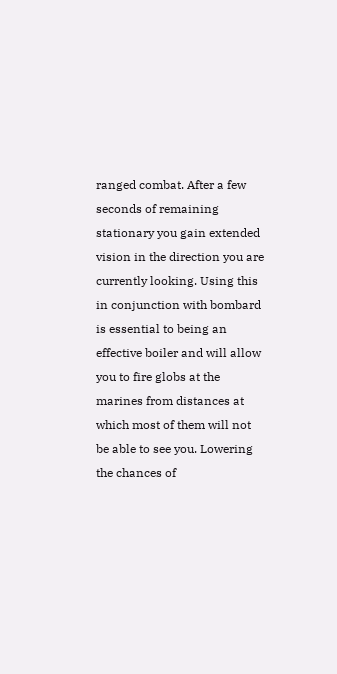ranged combat. After a few seconds of remaining stationary you gain extended vision in the direction you are currently looking. Using this in conjunction with bombard is essential to being an effective boiler and will allow you to fire globs at the marines from distances at which most of them will not be able to see you. Lowering the chances of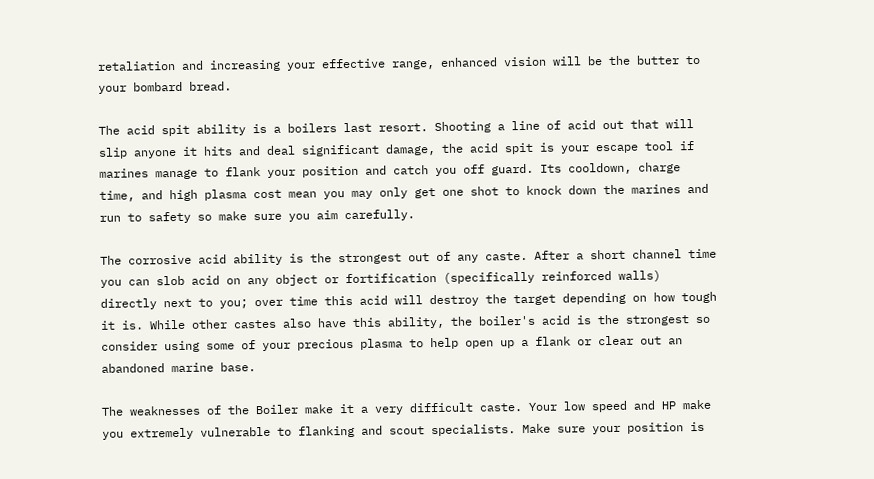retaliation and increasing your effective range, enhanced vision will be the butter to your bombard bread.

The acid spit ability is a boilers last resort. Shooting a line of acid out that will slip anyone it hits and deal significant damage, the acid spit is your escape tool if marines manage to flank your position and catch you off guard. Its cooldown, charge time, and high plasma cost mean you may only get one shot to knock down the marines and run to safety so make sure you aim carefully.

The corrosive acid ability is the strongest out of any caste. After a short channel time you can slob acid on any object or fortification (specifically reinforced walls) directly next to you; over time this acid will destroy the target depending on how tough it is. While other castes also have this ability, the boiler's acid is the strongest so consider using some of your precious plasma to help open up a flank or clear out an abandoned marine base.

The weaknesses of the Boiler make it a very difficult caste. Your low speed and HP make you extremely vulnerable to flanking and scout specialists. Make sure your position is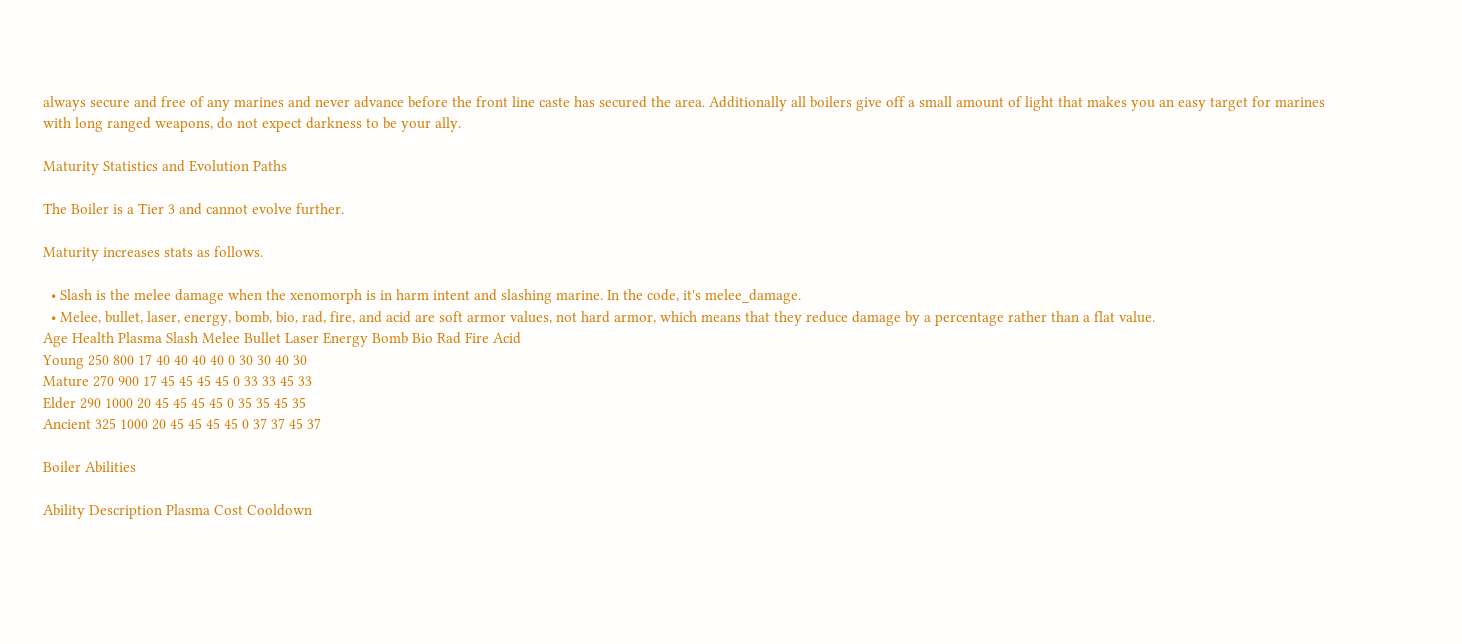always secure and free of any marines and never advance before the front line caste has secured the area. Additionally all boilers give off a small amount of light that makes you an easy target for marines with long ranged weapons, do not expect darkness to be your ally.

Maturity Statistics and Evolution Paths

The Boiler is a Tier 3 and cannot evolve further.

Maturity increases stats as follows.

  • Slash is the melee damage when the xenomorph is in harm intent and slashing marine. In the code, it's melee_damage.
  • Melee, bullet, laser, energy, bomb, bio, rad, fire, and acid are soft armor values, not hard armor, which means that they reduce damage by a percentage rather than a flat value.
Age Health Plasma Slash Melee Bullet Laser Energy Bomb Bio Rad Fire Acid
Young 250 800 17 40 40 40 40 0 30 30 40 30
Mature 270 900 17 45 45 45 45 0 33 33 45 33
Elder 290 1000 20 45 45 45 45 0 35 35 45 35
Ancient 325 1000 20 45 45 45 45 0 37 37 45 37

Boiler Abilities

Ability Description Plasma Cost Cooldown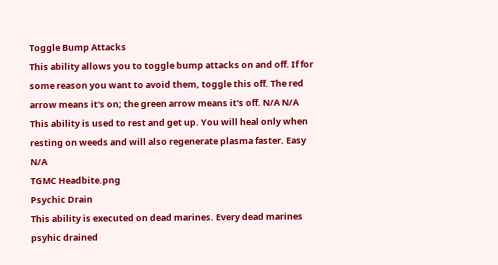Toggle Bump Attacks
This ability allows you to toggle bump attacks on and off. If for some reason you want to avoid them, toggle this off. The red arrow means it's on; the green arrow means it's off. N/A N/A
This ability is used to rest and get up. You will heal only when resting on weeds and will also regenerate plasma faster. Easy N/A
TGMC Headbite.png
Psychic Drain
This ability is executed on dead marines. Every dead marines psyhic drained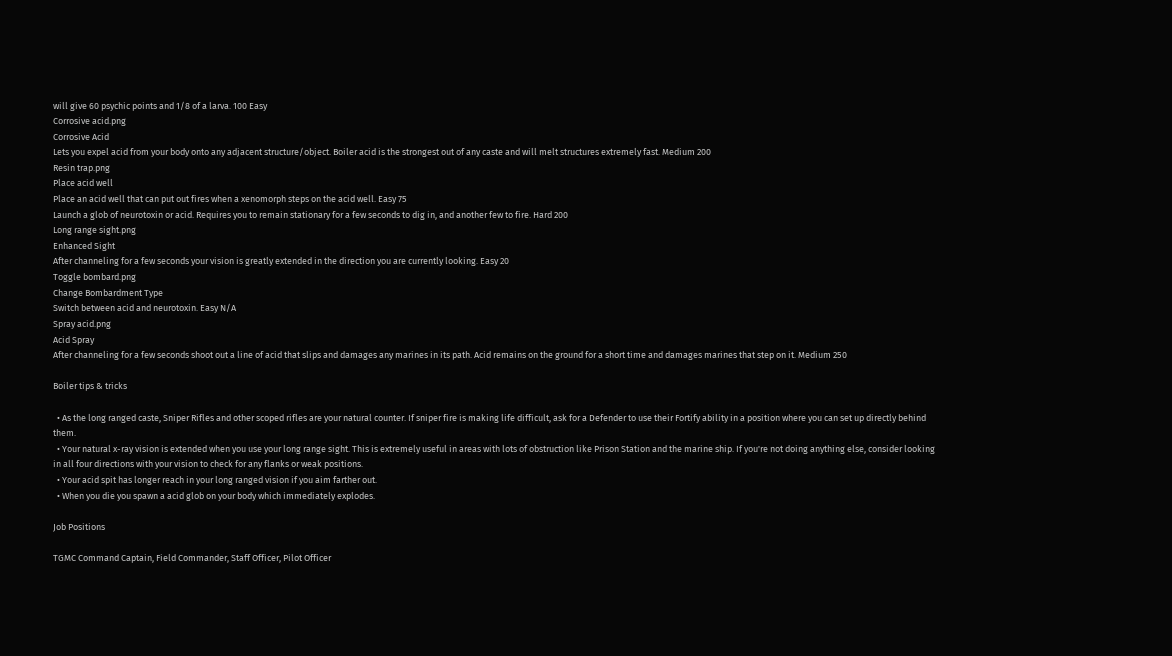will give 60 psychic points and 1/8 of a larva. 100 Easy
Corrosive acid.png
Corrosive Acid
Lets you expel acid from your body onto any adjacent structure/object. Boiler acid is the strongest out of any caste and will melt structures extremely fast. Medium 200
Resin trap.png
Place acid well
Place an acid well that can put out fires when a xenomorph steps on the acid well. Easy 75
Launch a glob of neurotoxin or acid. Requires you to remain stationary for a few seconds to dig in, and another few to fire. Hard 200
Long range sight.png
Enhanced Sight
After channeling for a few seconds your vision is greatly extended in the direction you are currently looking. Easy 20
Toggle bombard.png
Change Bombardment Type
Switch between acid and neurotoxin. Easy N/A
Spray acid.png
Acid Spray
After channeling for a few seconds shoot out a line of acid that slips and damages any marines in its path. Acid remains on the ground for a short time and damages marines that step on it. Medium 250

Boiler tips & tricks

  • As the long ranged caste, Sniper Rifles and other scoped rifles are your natural counter. If sniper fire is making life difficult, ask for a Defender to use their Fortify ability in a position where you can set up directly behind them.
  • Your natural x-ray vision is extended when you use your long range sight. This is extremely useful in areas with lots of obstruction like Prison Station and the marine ship. If you're not doing anything else, consider looking in all four directions with your vision to check for any flanks or weak positions.
  • Your acid spit has longer reach in your long ranged vision if you aim farther out.
  • When you die you spawn a acid glob on your body which immediately explodes.

Job Positions

TGMC Command Captain, Field Commander, Staff Officer, Pilot Officer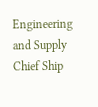Engineering and Supply Chief Ship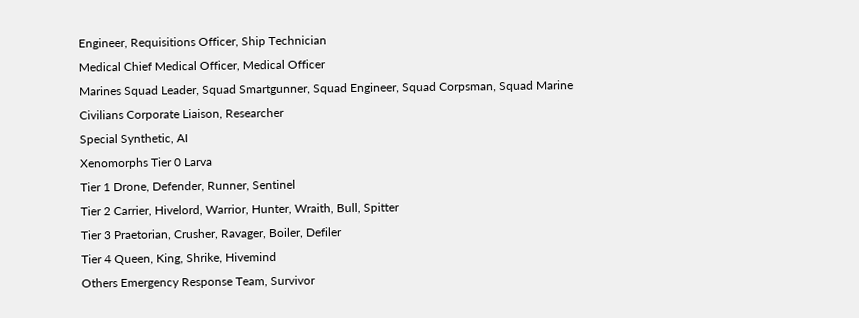Engineer, Requisitions Officer, Ship Technician
Medical Chief Medical Officer, Medical Officer
Marines Squad Leader, Squad Smartgunner, Squad Engineer, Squad Corpsman, Squad Marine
Civilians Corporate Liaison, Researcher
Special Synthetic, AI
Xenomorphs Tier 0 Larva
Tier 1 Drone, Defender, Runner, Sentinel
Tier 2 Carrier, Hivelord, Warrior, Hunter, Wraith, Bull, Spitter
Tier 3 Praetorian, Crusher, Ravager, Boiler, Defiler
Tier 4 Queen, King, Shrike, Hivemind
Others Emergency Response Team, Survivor